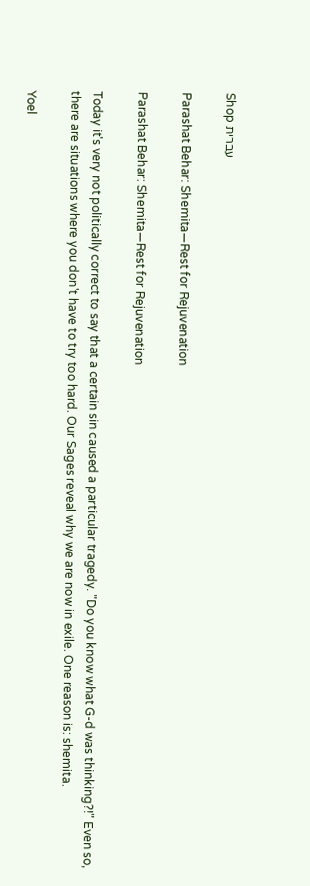Shop עברית

Parashat Behar: Shemita—Rest for Rejuvenation

Parashat Behar: Shemita—Rest for Rejuvenation

Today it's very not politically correct to say that a certain sin caused a particular tragedy. "Do you know what G-d was thinking?!" Even so, there are situations where you don't have to try too hard. Our Sages reveal why we are now in exile. One reason is: shemita.

Yoel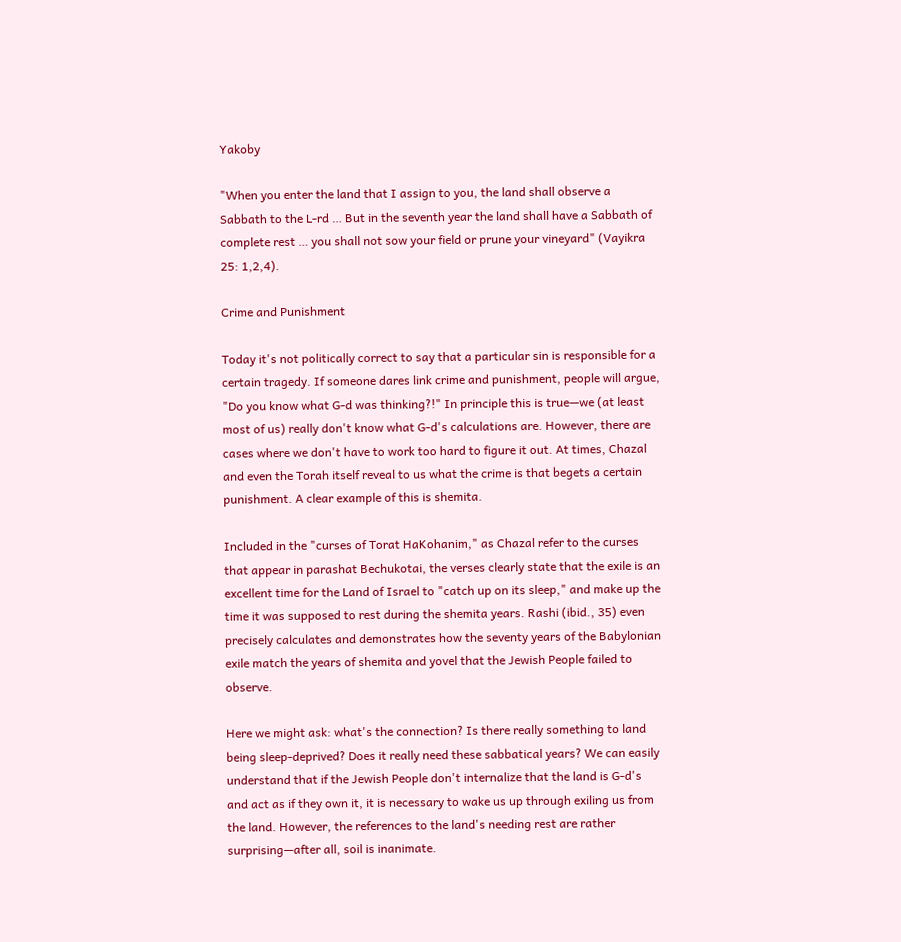Yakoby

"When you enter the land that I assign to you, the land shall observe a Sabbath to the L-rd … But in the seventh year the land shall have a Sabbath of complete rest … you shall not sow your field or prune your vineyard" (Vayikra 25: 1,2,4).

Crime and Punishment

Today it's not politically correct to say that a particular sin is responsible for a certain tragedy. If someone dares link crime and punishment, people will argue, "Do you know what G-d was thinking?!" In principle this is true—we (at least most of us) really don't know what G-d's calculations are. However, there are cases where we don't have to work too hard to figure it out. At times, Chazal and even the Torah itself reveal to us what the crime is that begets a certain punishment. A clear example of this is shemita.

Included in the "curses of Torat HaKohanim," as Chazal refer to the curses that appear in parashat Bechukotai, the verses clearly state that the exile is an excellent time for the Land of Israel to "catch up on its sleep," and make up the time it was supposed to rest during the shemita years. Rashi (ibid., 35) even precisely calculates and demonstrates how the seventy years of the Babylonian exile match the years of shemita and yovel that the Jewish People failed to observe.

Here we might ask: what's the connection? Is there really something to land being sleep-deprived? Does it really need these sabbatical years? We can easily understand that if the Jewish People don't internalize that the land is G-d's and act as if they own it, it is necessary to wake us up through exiling us from the land. However, the references to the land's needing rest are rather surprising—after all, soil is inanimate.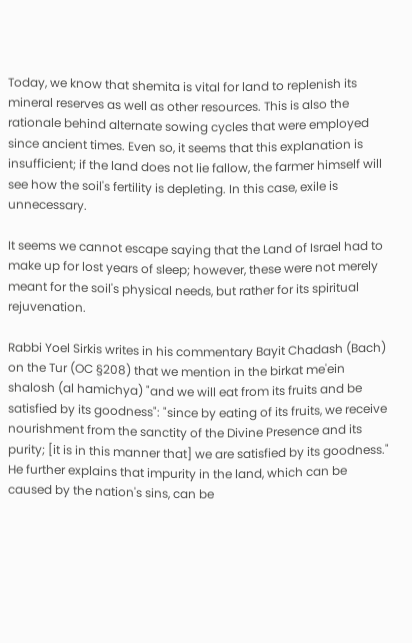Today, we know that shemita is vital for land to replenish its mineral reserves as well as other resources. This is also the rationale behind alternate sowing cycles that were employed since ancient times. Even so, it seems that this explanation is insufficient; if the land does not lie fallow, the farmer himself will see how the soil's fertility is depleting. In this case, exile is unnecessary.

It seems we cannot escape saying that the Land of Israel had to make up for lost years of sleep; however, these were not merely meant for the soil's physical needs, but rather for its spiritual rejuvenation.

Rabbi Yoel Sirkis writes in his commentary Bayit Chadash (Bach) on the Tur (OC §208) that we mention in the birkat me'ein shalosh (al hamichya) "and we will eat from its fruits and be satisfied by its goodness": "since by eating of its fruits, we receive nourishment from the sanctity of the Divine Presence and its purity; [it is in this manner that] we are satisfied by its goodness." He further explains that impurity in the land, which can be caused by the nation's sins, can be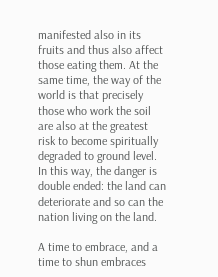manifested also in its fruits and thus also affect those eating them. At the same time, the way of the world is that precisely those who work the soil are also at the greatest risk to become spiritually degraded to ground level. In this way, the danger is double ended: the land can deteriorate and so can the nation living on the land.

A time to embrace, and a time to shun embraces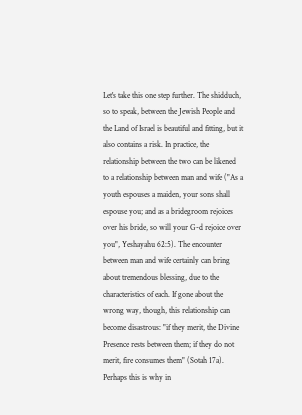Let's take this one step further. The shidduch, so to speak, between the Jewish People and the Land of Israel is beautiful and fitting, but it also contains a risk. In practice, the relationship between the two can be likened to a relationship between man and wife ("As a youth espouses a maiden, your sons shall espouse you; and as a bridegroom rejoices over his bride, so will your G-d rejoice over you", Yeshayahu 62:5). The encounter between man and wife certainly can bring about tremendous blessing, due to the characteristics of each. If gone about the wrong way, though, this relationship can become disastrous: "if they merit, the Divine Presence rests between them; if they do not merit, fire consumes them" (Sotah 17a). Perhaps this is why in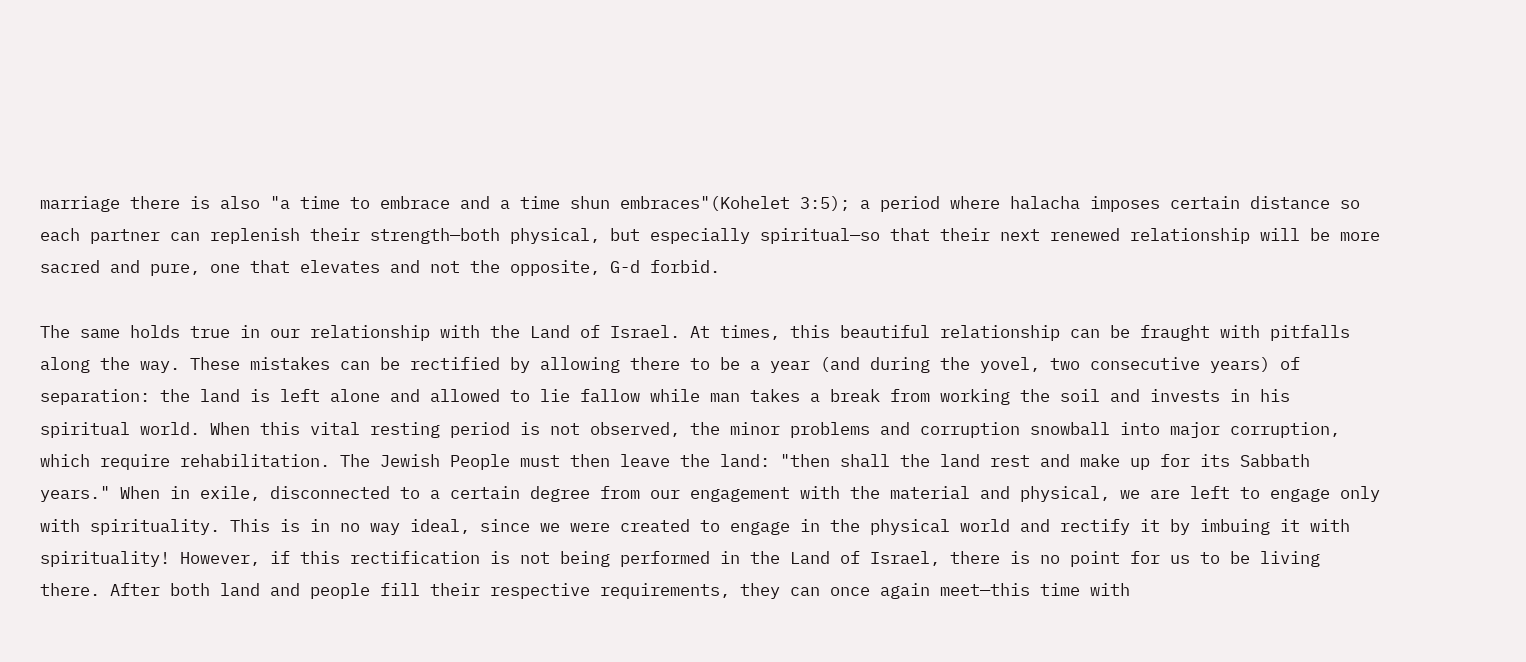marriage there is also "a time to embrace and a time shun embraces"(Kohelet 3:5); a period where halacha imposes certain distance so each partner can replenish their strength—both physical, but especially spiritual—so that their next renewed relationship will be more sacred and pure, one that elevates and not the opposite, G-d forbid.

The same holds true in our relationship with the Land of Israel. At times, this beautiful relationship can be fraught with pitfalls along the way. These mistakes can be rectified by allowing there to be a year (and during the yovel, two consecutive years) of separation: the land is left alone and allowed to lie fallow while man takes a break from working the soil and invests in his spiritual world. When this vital resting period is not observed, the minor problems and corruption snowball into major corruption, which require rehabilitation. The Jewish People must then leave the land: "then shall the land rest and make up for its Sabbath years." When in exile, disconnected to a certain degree from our engagement with the material and physical, we are left to engage only with spirituality. This is in no way ideal, since we were created to engage in the physical world and rectify it by imbuing it with spirituality! However, if this rectification is not being performed in the Land of Israel, there is no point for us to be living there. After both land and people fill their respective requirements, they can once again meet—this time with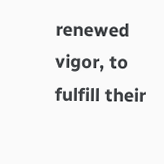renewed vigor, to fulfill their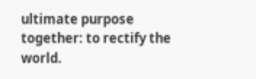ultimate purpose together: to rectify the world.